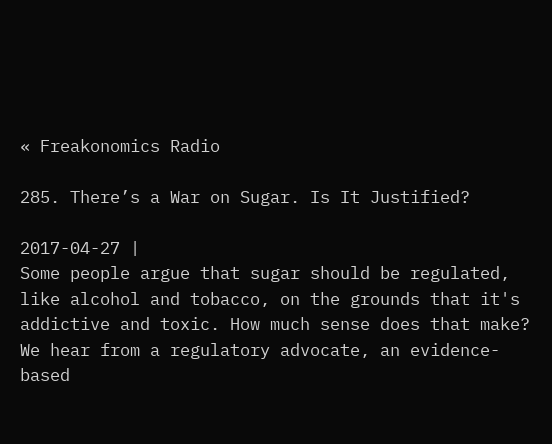« Freakonomics Radio

285. There’s a War on Sugar. Is It Justified?

2017-04-27 |
Some people argue that sugar should be regulated, like alcohol and tobacco, on the grounds that it's addictive and toxic. How much sense does that make? We hear from a regulatory advocate, an evidence-based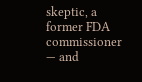skeptic, a former FDA commissioner — and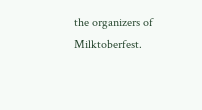the organizers of Milktoberfest.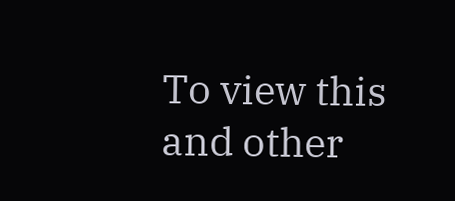To view this and other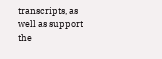transcripts, as well as support the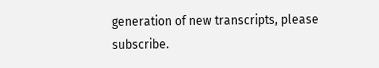generation of new transcripts, please subscribe.